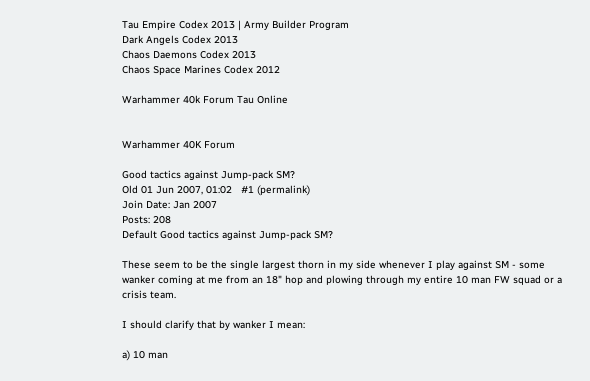Tau Empire Codex 2013 | Army Builder Program
Dark Angels Codex 2013
Chaos Daemons Codex 2013
Chaos Space Marines Codex 2012

Warhammer 40k Forum Tau Online


Warhammer 40K Forum

Good tactics against Jump-pack SM?
Old 01 Jun 2007, 01:02   #1 (permalink)
Join Date: Jan 2007
Posts: 208
Default Good tactics against Jump-pack SM?

These seem to be the single largest thorn in my side whenever I play against SM - some wanker coming at me from an 18" hop and plowing through my entire 10 man FW squad or a crisis team.

I should clarify that by wanker I mean:

a) 10 man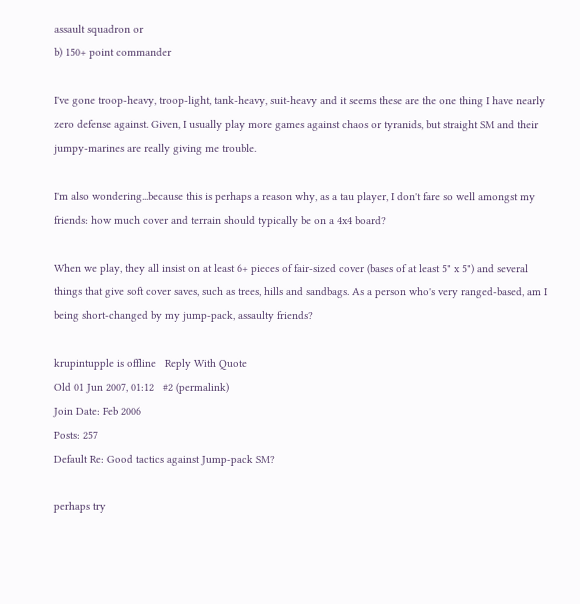assault squadron or
b) 150+ point commander

I've gone troop-heavy, troop-light, tank-heavy, suit-heavy and it seems these are the one thing I have nearly zero defense against. Given, I usually play more games against chaos or tyranids, but straight SM and their jumpy-marines are really giving me trouble.

I'm also wondering...because this is perhaps a reason why, as a tau player, I don't fare so well amongst my friends: how much cover and terrain should typically be on a 4x4 board?

When we play, they all insist on at least 6+ pieces of fair-sized cover (bases of at least 5" x 5") and several things that give soft cover saves, such as trees, hills and sandbags. As a person who's very ranged-based, am I being short-changed by my jump-pack, assaulty friends?

krupintupple is offline   Reply With Quote
Old 01 Jun 2007, 01:12   #2 (permalink)
Join Date: Feb 2006
Posts: 257
Default Re: Good tactics against Jump-pack SM?

perhaps try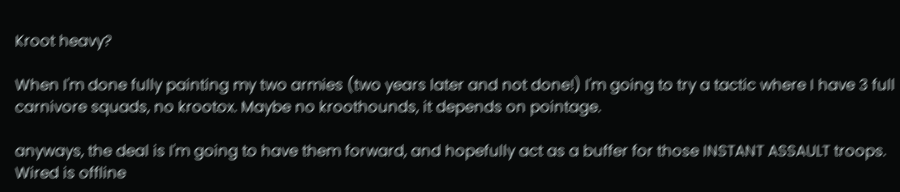Kroot heavy?

When I'm done fully painting my two armies (two years later and not done!) I'm going to try a tactic where I have 3 full carnivore squads, no krootox. Maybe no kroothounds, it depends on pointage.

anyways, the deal is I'm going to have them forward, and hopefully act as a buffer for those INSTANT ASSAULT troops.
Wired is offline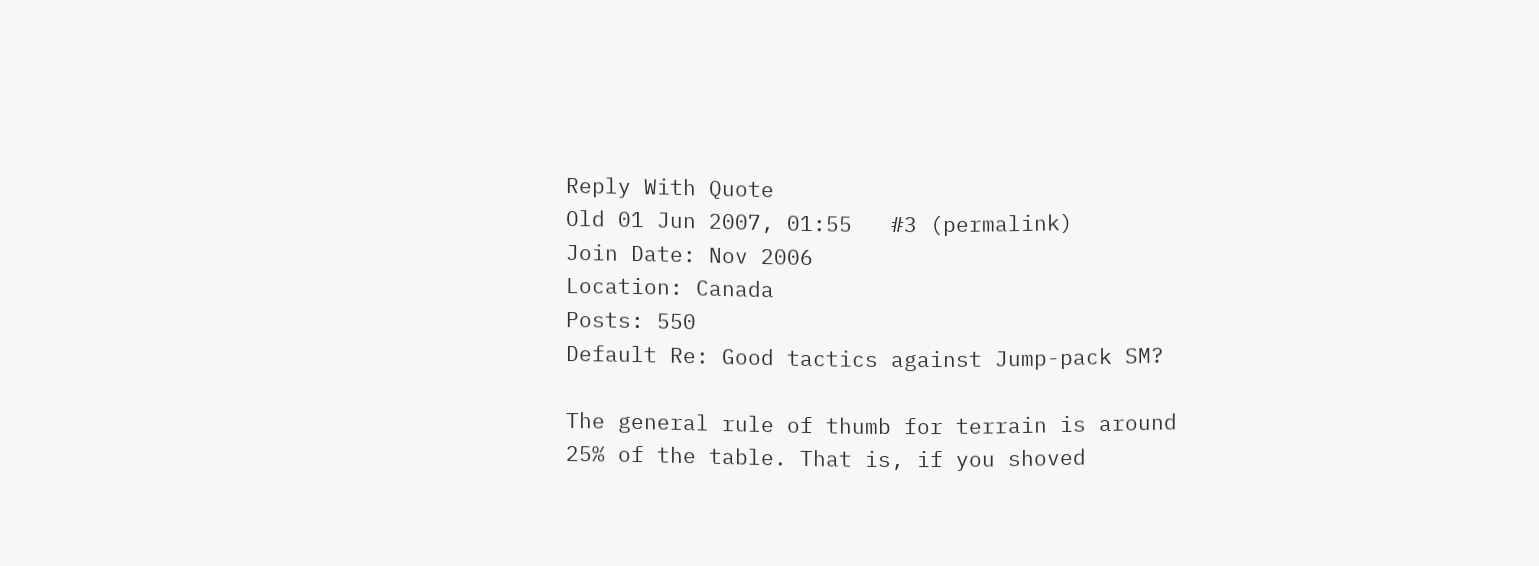Reply With Quote
Old 01 Jun 2007, 01:55   #3 (permalink)
Join Date: Nov 2006
Location: Canada
Posts: 550
Default Re: Good tactics against Jump-pack SM?

The general rule of thumb for terrain is around 25% of the table. That is, if you shoved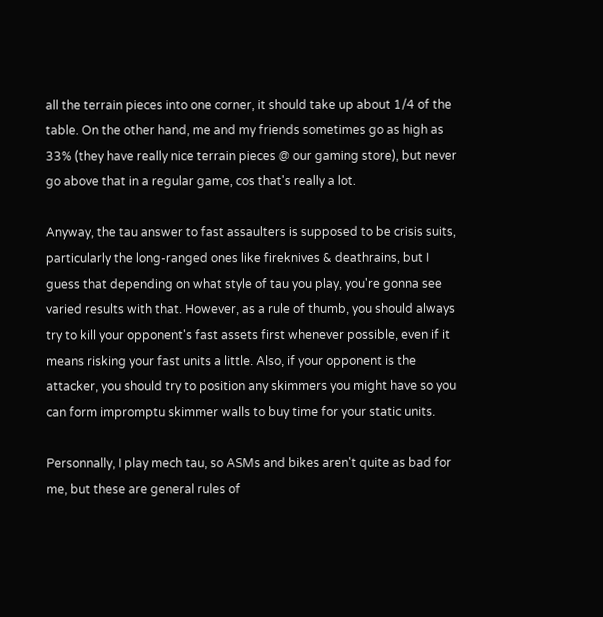all the terrain pieces into one corner, it should take up about 1/4 of the table. On the other hand, me and my friends sometimes go as high as 33% (they have really nice terrain pieces @ our gaming store), but never go above that in a regular game, cos that's really a lot.

Anyway, the tau answer to fast assaulters is supposed to be crisis suits, particularly the long-ranged ones like fireknives & deathrains, but I guess that depending on what style of tau you play, you're gonna see varied results with that. However, as a rule of thumb, you should always try to kill your opponent's fast assets first whenever possible, even if it means risking your fast units a little. Also, if your opponent is the attacker, you should try to position any skimmers you might have so you can form impromptu skimmer walls to buy time for your static units.

Personnally, I play mech tau, so ASMs and bikes aren't quite as bad for me, but these are general rules of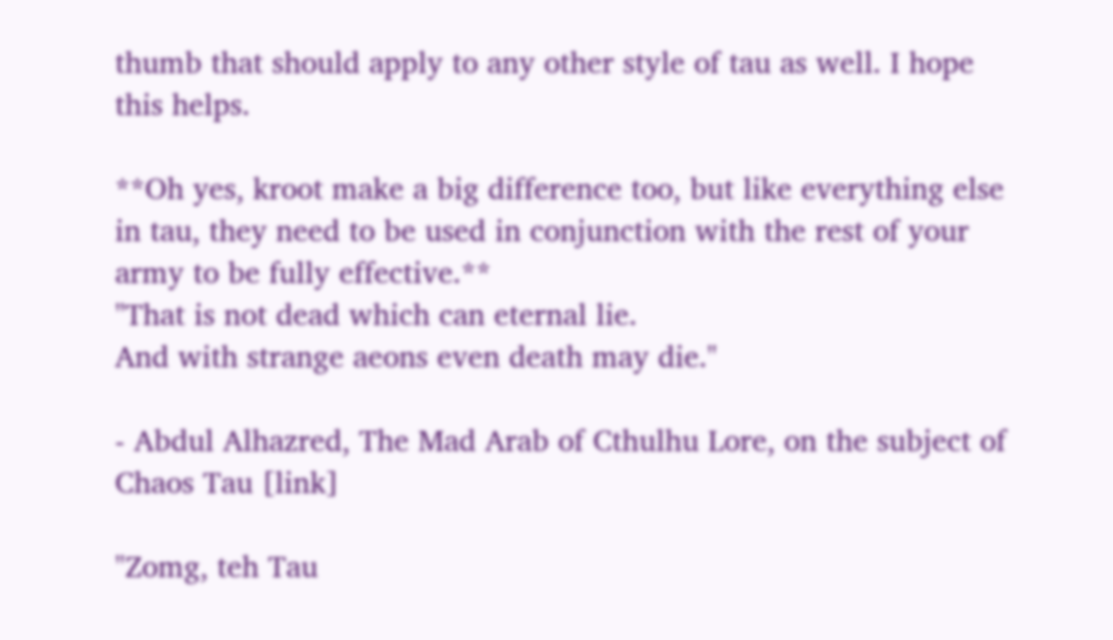thumb that should apply to any other style of tau as well. I hope this helps.

**Oh yes, kroot make a big difference too, but like everything else in tau, they need to be used in conjunction with the rest of your army to be fully effective.**
"That is not dead which can eternal lie.
And with strange aeons even death may die."

- Abdul Alhazred, The Mad Arab of Cthulhu Lore, on the subject of Chaos Tau [link]

"Zomg, teh Tau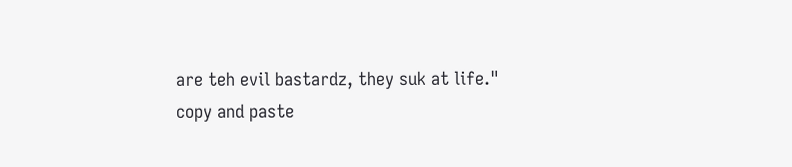are teh evil bastardz, they suk at life."
copy and paste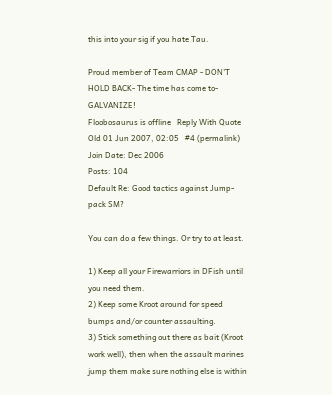this into your sig if you hate Tau.

Proud member of Team CMAP - DON'T HOLD BACK- The time has come to- GALVANIZE!
Floobosaurus is offline   Reply With Quote
Old 01 Jun 2007, 02:05   #4 (permalink)
Join Date: Dec 2006
Posts: 104
Default Re: Good tactics against Jump-pack SM?

You can do a few things. Or try to at least.

1) Keep all your Firewarriors in DFish until you need them.
2) Keep some Kroot around for speed bumps and/or counter assaulting.
3) Stick something out there as bait (Kroot work well), then when the assault marines jump them make sure nothing else is within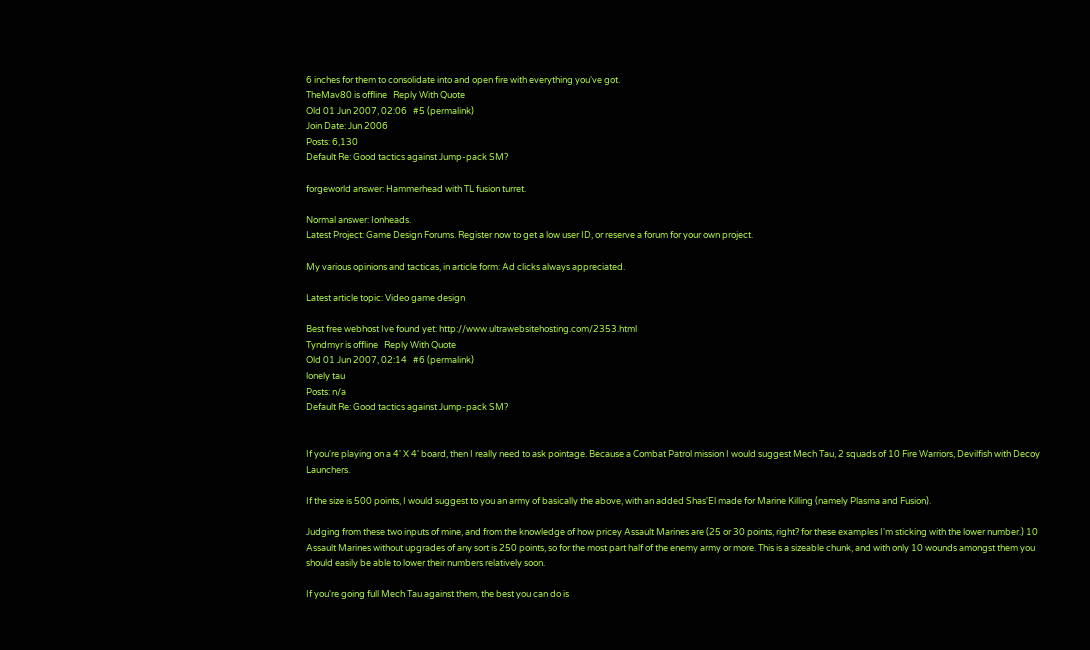6 inches for them to consolidate into and open fire with everything you've got.
TheMav80 is offline   Reply With Quote
Old 01 Jun 2007, 02:06   #5 (permalink)
Join Date: Jun 2006
Posts: 6,130
Default Re: Good tactics against Jump-pack SM?

forgeworld answer: Hammerhead with TL fusion turret.

Normal answer: Ionheads.
Latest Project: Game Design Forums. Register now to get a low user ID, or reserve a forum for your own project.

My various opinions and tacticas, in article form: Ad clicks always appreciated.

Latest article topic: Video game design

Best free webhost Ive found yet: http://www.ultrawebsitehosting.com/2353.html
Tyndmyr is offline   Reply With Quote
Old 01 Jun 2007, 02:14   #6 (permalink)
lonely tau
Posts: n/a
Default Re: Good tactics against Jump-pack SM?


If you're playing on a 4' X 4' board, then I really need to ask pointage. Because a Combat Patrol mission I would suggest Mech Tau, 2 squads of 10 Fire Warriors, Devilfish with Decoy Launchers.

If the size is 500 points, I would suggest to you an army of basically the above, with an added Shas'El made for Marine Killing (namely Plasma and Fusion).

Judging from these two inputs of mine, and from the knowledge of how pricey Assault Marines are (25 or 30 points, right? for these examples I'm sticking with the lower number.) 10 Assault Marines without upgrades of any sort is 250 points, so for the most part half of the enemy army or more. This is a sizeable chunk, and with only 10 wounds amongst them you should easily be able to lower their numbers relatively soon.

If you're going full Mech Tau against them, the best you can do is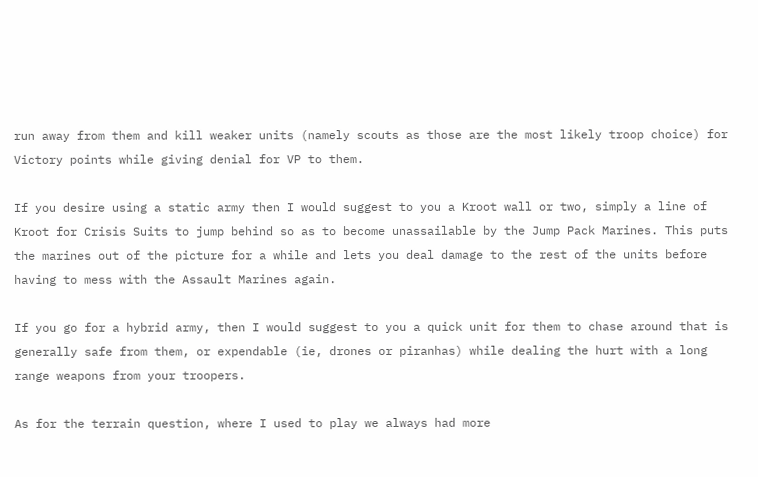run away from them and kill weaker units (namely scouts as those are the most likely troop choice) for Victory points while giving denial for VP to them.

If you desire using a static army then I would suggest to you a Kroot wall or two, simply a line of Kroot for Crisis Suits to jump behind so as to become unassailable by the Jump Pack Marines. This puts the marines out of the picture for a while and lets you deal damage to the rest of the units before having to mess with the Assault Marines again.

If you go for a hybrid army, then I would suggest to you a quick unit for them to chase around that is generally safe from them, or expendable (ie, drones or piranhas) while dealing the hurt with a long range weapons from your troopers.

As for the terrain question, where I used to play we always had more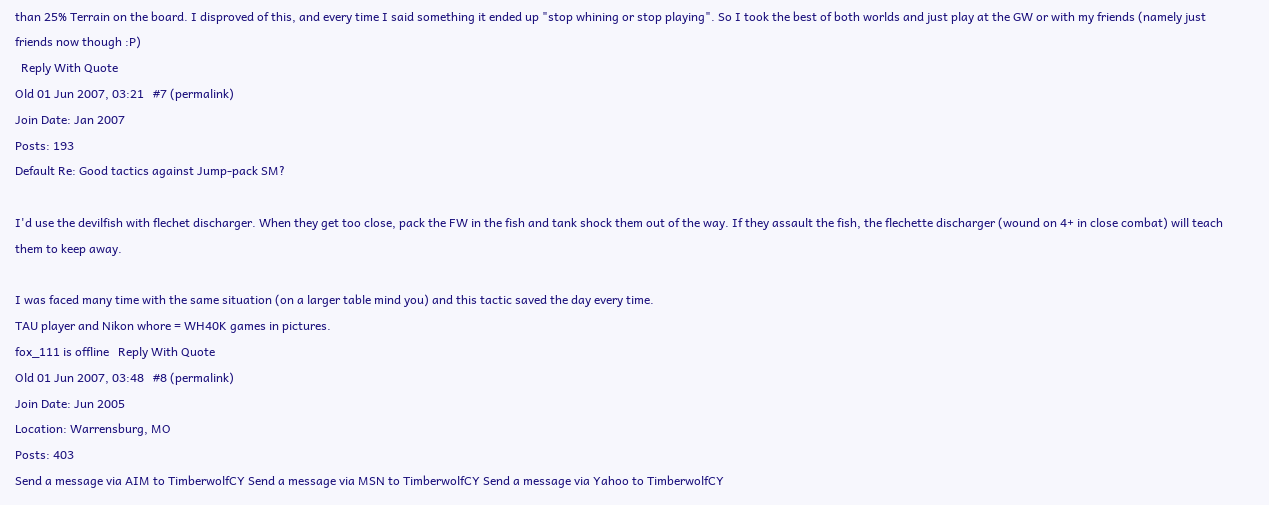than 25% Terrain on the board. I disproved of this, and every time I said something it ended up "stop whining or stop playing". So I took the best of both worlds and just play at the GW or with my friends (namely just friends now though :P)
  Reply With Quote
Old 01 Jun 2007, 03:21   #7 (permalink)
Join Date: Jan 2007
Posts: 193
Default Re: Good tactics against Jump-pack SM?

I'd use the devilfish with flechet discharger. When they get too close, pack the FW in the fish and tank shock them out of the way. If they assault the fish, the flechette discharger (wound on 4+ in close combat) will teach them to keep away.

I was faced many time with the same situation (on a larger table mind you) and this tactic saved the day every time.
TAU player and Nikon whore = WH40K games in pictures.
fox_111 is offline   Reply With Quote
Old 01 Jun 2007, 03:48   #8 (permalink)
Join Date: Jun 2005
Location: Warrensburg, MO
Posts: 403
Send a message via AIM to TimberwolfCY Send a message via MSN to TimberwolfCY Send a message via Yahoo to TimberwolfCY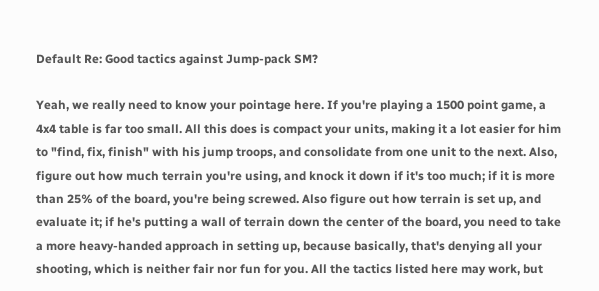Default Re: Good tactics against Jump-pack SM?

Yeah, we really need to know your pointage here. If you're playing a 1500 point game, a 4x4 table is far too small. All this does is compact your units, making it a lot easier for him to "find, fix, finish" with his jump troops, and consolidate from one unit to the next. Also, figure out how much terrain you're using, and knock it down if it's too much; if it is more than 25% of the board, you're being screwed. Also figure out how terrain is set up, and evaluate it; if he's putting a wall of terrain down the center of the board, you need to take a more heavy-handed approach in setting up, because basically, that's denying all your shooting, which is neither fair nor fun for you. All the tactics listed here may work, but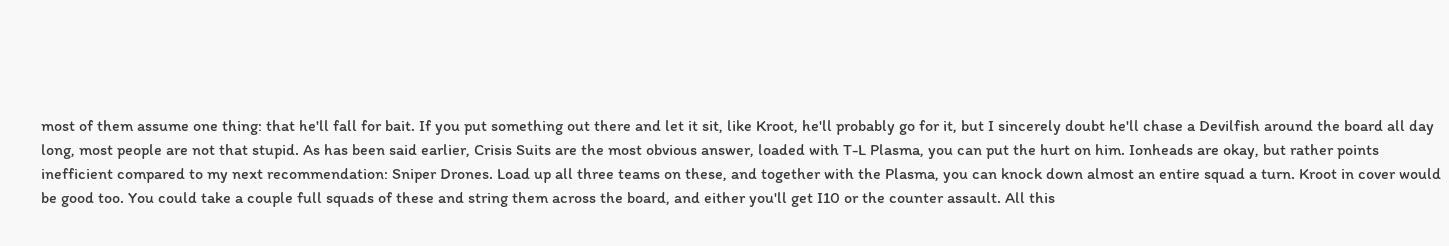most of them assume one thing: that he'll fall for bait. If you put something out there and let it sit, like Kroot, he'll probably go for it, but I sincerely doubt he'll chase a Devilfish around the board all day long, most people are not that stupid. As has been said earlier, Crisis Suits are the most obvious answer, loaded with T-L Plasma, you can put the hurt on him. Ionheads are okay, but rather points inefficient compared to my next recommendation: Sniper Drones. Load up all three teams on these, and together with the Plasma, you can knock down almost an entire squad a turn. Kroot in cover would be good too. You could take a couple full squads of these and string them across the board, and either you'll get I10 or the counter assault. All this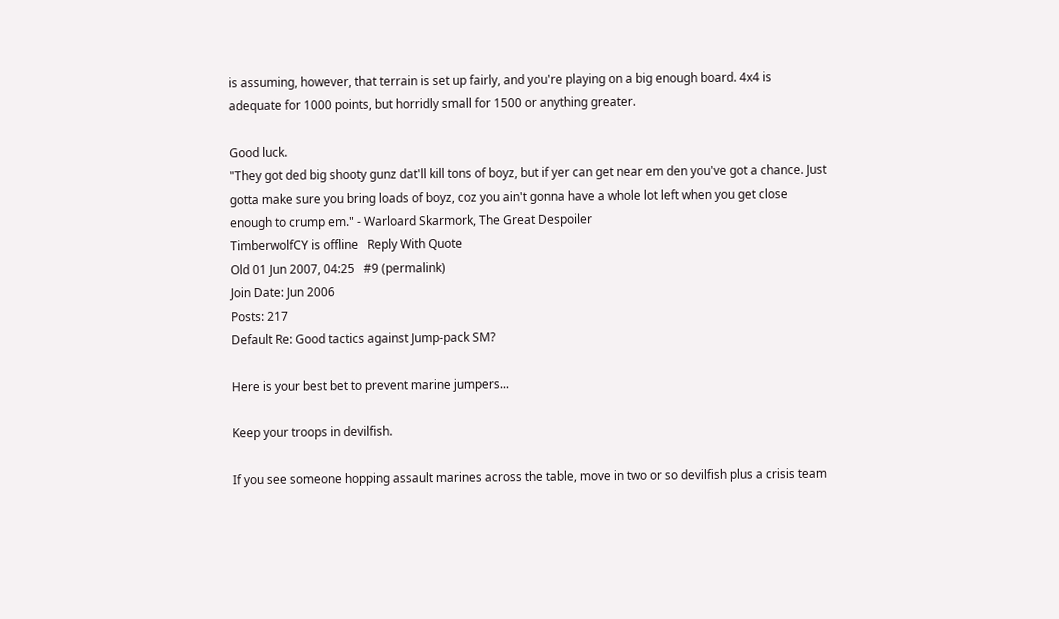is assuming, however, that terrain is set up fairly, and you're playing on a big enough board. 4x4 is adequate for 1000 points, but horridly small for 1500 or anything greater.

Good luck.
"They got ded big shooty gunz dat'll kill tons of boyz, but if yer can get near em den you've got a chance. Just gotta make sure you bring loads of boyz, coz you ain't gonna have a whole lot left when you get close enough to crump em." - Warloard Skarmork, The Great Despoiler
TimberwolfCY is offline   Reply With Quote
Old 01 Jun 2007, 04:25   #9 (permalink)
Join Date: Jun 2006
Posts: 217
Default Re: Good tactics against Jump-pack SM?

Here is your best bet to prevent marine jumpers...

Keep your troops in devilfish.

If you see someone hopping assault marines across the table, move in two or so devilfish plus a crisis team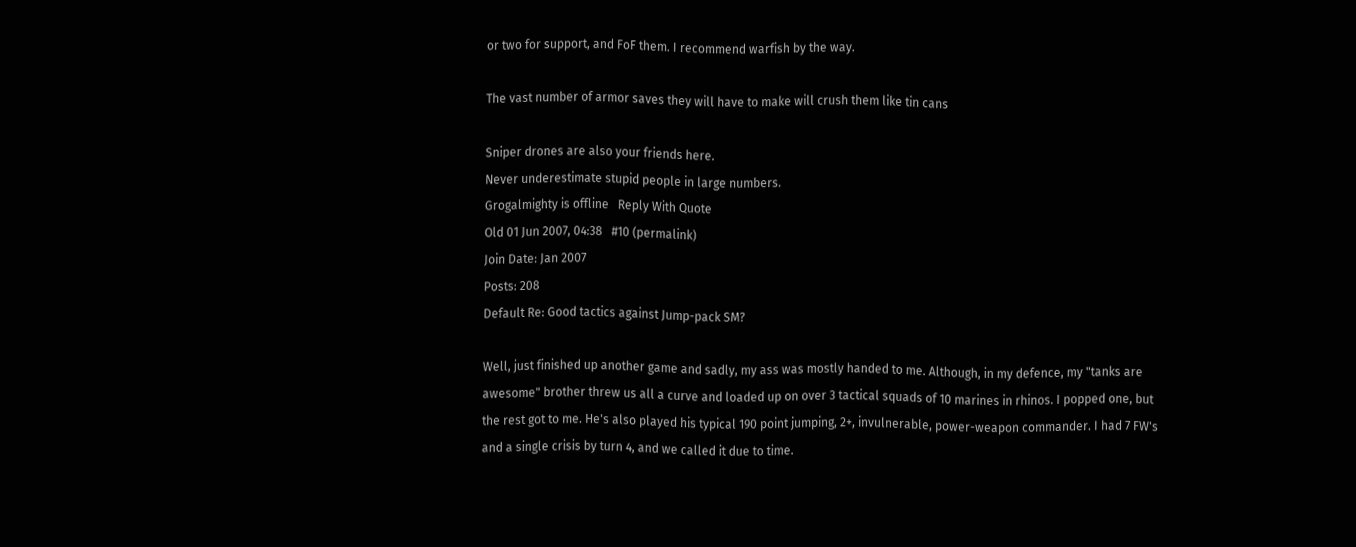or two for support, and FoF them. I recommend warfish by the way.

The vast number of armor saves they will have to make will crush them like tin cans

Sniper drones are also your friends here.
Never underestimate stupid people in large numbers.
Grogalmighty is offline   Reply With Quote
Old 01 Jun 2007, 04:38   #10 (permalink)
Join Date: Jan 2007
Posts: 208
Default Re: Good tactics against Jump-pack SM?

Well, just finished up another game and sadly, my ass was mostly handed to me. Although, in my defence, my "tanks are awesome" brother threw us all a curve and loaded up on over 3 tactical squads of 10 marines in rhinos. I popped one, but the rest got to me. He's also played his typical 190 point jumping, 2+, invulnerable, power-weapon commander. I had 7 FW's and a single crisis by turn 4, and we called it due to time.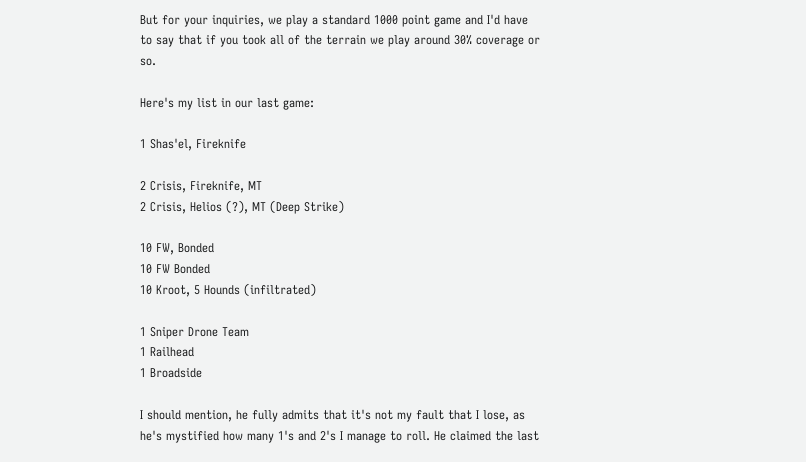But for your inquiries, we play a standard 1000 point game and I'd have to say that if you took all of the terrain we play around 30% coverage or so.

Here's my list in our last game:

1 Shas'el, Fireknife

2 Crisis, Fireknife, MT
2 Crisis, Helios (?), MT (Deep Strike)

10 FW, Bonded
10 FW Bonded
10 Kroot, 5 Hounds (infiltrated)

1 Sniper Drone Team
1 Railhead
1 Broadside

I should mention, he fully admits that it's not my fault that I lose, as he's mystified how many 1's and 2's I manage to roll. He claimed the last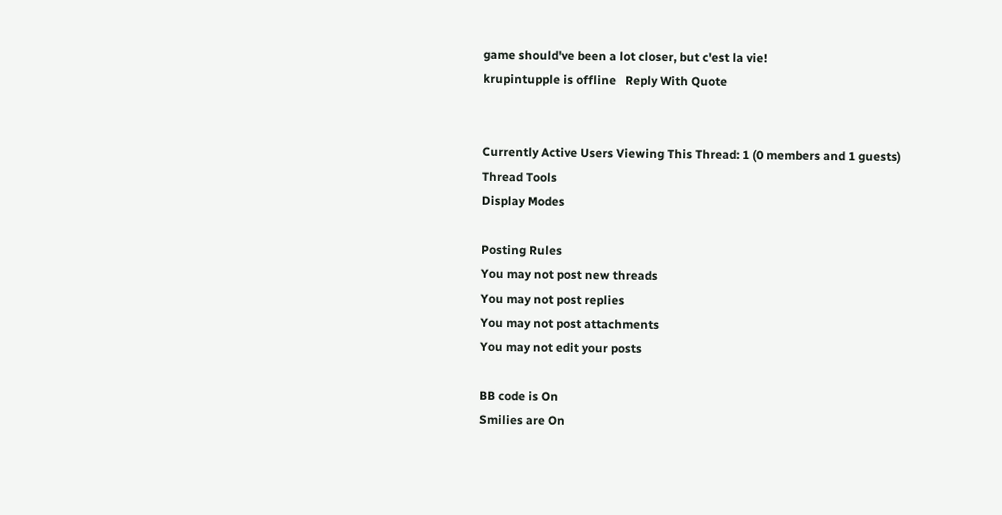game should've been a lot closer, but c'est la vie!
krupintupple is offline   Reply With Quote


Currently Active Users Viewing This Thread: 1 (0 members and 1 guests)
Thread Tools
Display Modes

Posting Rules
You may not post new threads
You may not post replies
You may not post attachments
You may not edit your posts

BB code is On
Smilies are On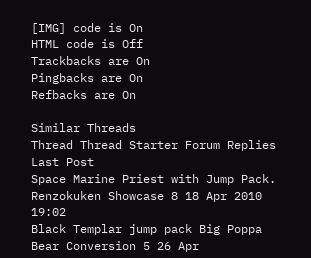[IMG] code is On
HTML code is Off
Trackbacks are On
Pingbacks are On
Refbacks are On

Similar Threads
Thread Thread Starter Forum Replies Last Post
Space Marine Priest with Jump Pack. Renzokuken Showcase 8 18 Apr 2010 19:02
Black Templar jump pack Big Poppa Bear Conversion 5 26 Apr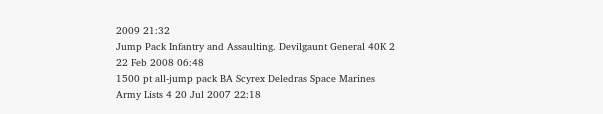2009 21:32
Jump Pack Infantry and Assaulting. Devilgaunt General 40K 2 22 Feb 2008 06:48
1500 pt all-jump pack BA Scyrex Deledras Space Marines Army Lists 4 20 Jul 2007 22:18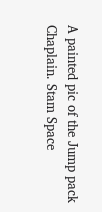A painted pic of the Jump pack Chaplain. Stam Space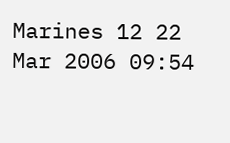Marines 12 22 Mar 2006 09:54